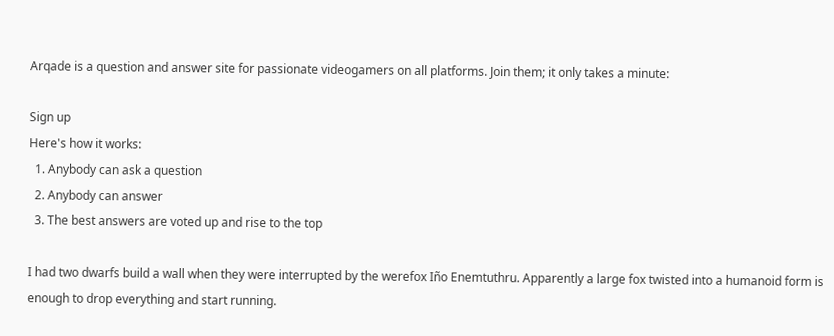Arqade is a question and answer site for passionate videogamers on all platforms. Join them; it only takes a minute:

Sign up
Here's how it works:
  1. Anybody can ask a question
  2. Anybody can answer
  3. The best answers are voted up and rise to the top

I had two dwarfs build a wall when they were interrupted by the werefox Iño Enemtuthru. Apparently a large fox twisted into a humanoid form is enough to drop everything and start running.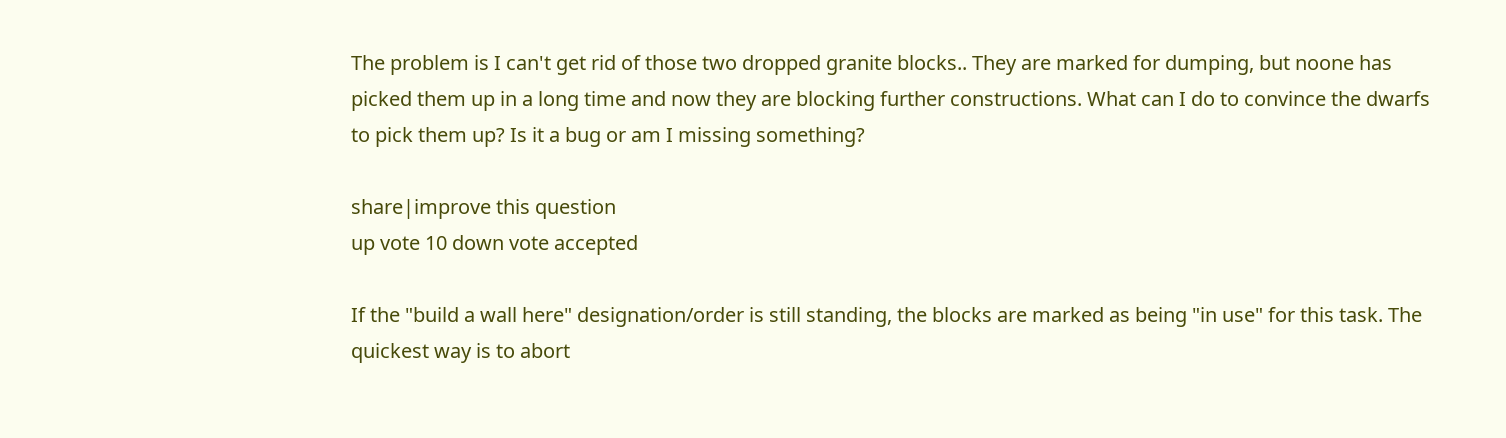The problem is I can't get rid of those two dropped granite blocks.. They are marked for dumping, but noone has picked them up in a long time and now they are blocking further constructions. What can I do to convince the dwarfs to pick them up? Is it a bug or am I missing something?

share|improve this question
up vote 10 down vote accepted

If the "build a wall here" designation/order is still standing, the blocks are marked as being "in use" for this task. The quickest way is to abort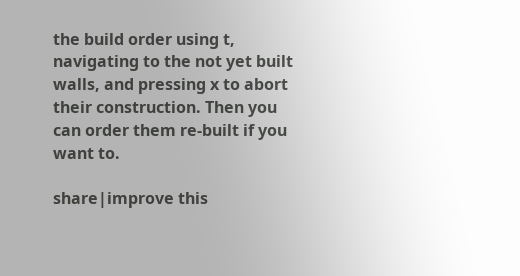the build order using t, navigating to the not yet built walls, and pressing x to abort their construction. Then you can order them re-built if you want to.

share|improve this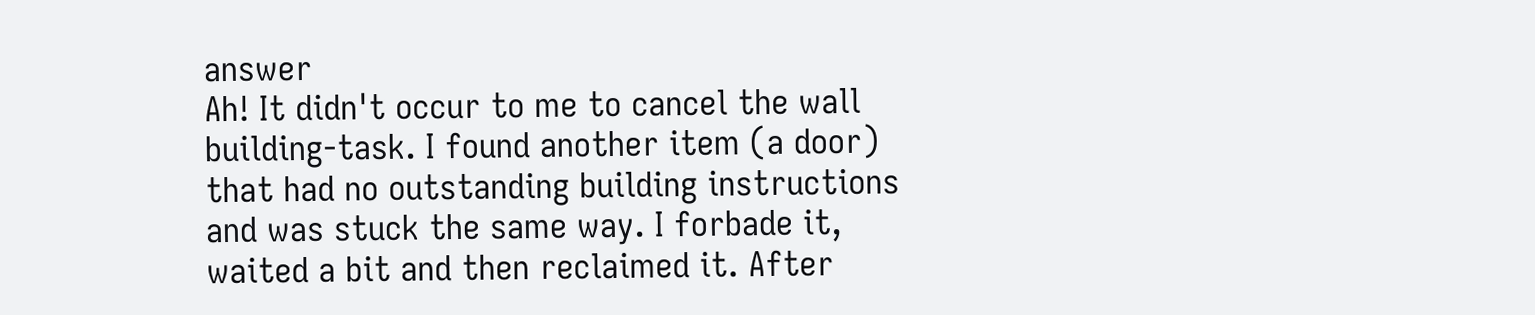answer
Ah! It didn't occur to me to cancel the wall building-task. I found another item (a door) that had no outstanding building instructions and was stuck the same way. I forbade it, waited a bit and then reclaimed it. After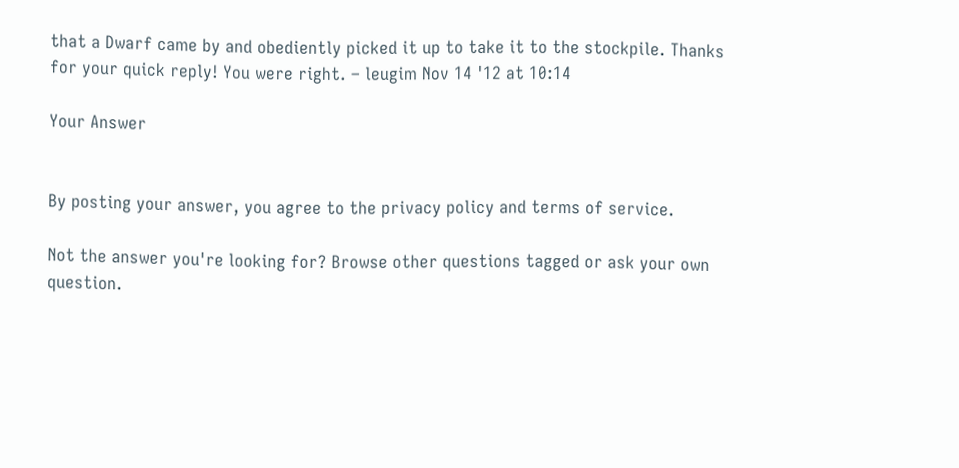that a Dwarf came by and obediently picked it up to take it to the stockpile. Thanks for your quick reply! You were right. – leugim Nov 14 '12 at 10:14

Your Answer


By posting your answer, you agree to the privacy policy and terms of service.

Not the answer you're looking for? Browse other questions tagged or ask your own question.